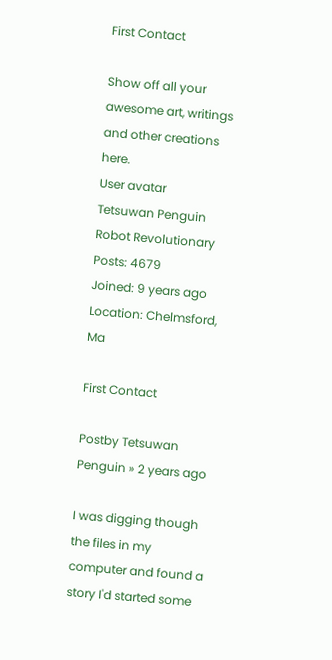First Contact

Show off all your awesome art, writings and other creations here.
User avatar
Tetsuwan Penguin
Robot Revolutionary
Posts: 4679
Joined: 9 years ago
Location: Chelmsford, Ma

First Contact

Postby Tetsuwan Penguin » 2 years ago

I was digging though the files in my computer and found a story I'd started some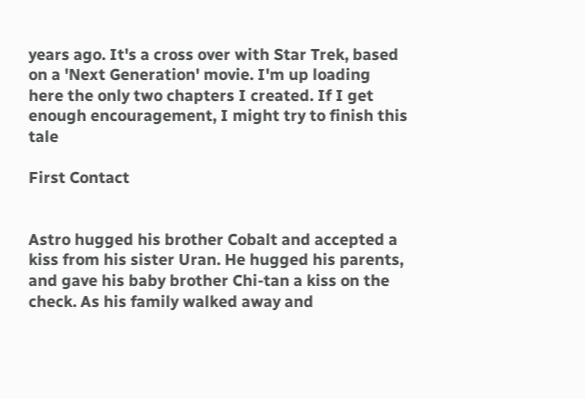years ago. It's a cross over with Star Trek, based on a 'Next Generation' movie. I'm up loading here the only two chapters I created. If I get enough encouragement, I might try to finish this tale

First Contact


Astro hugged his brother Cobalt and accepted a kiss from his sister Uran. He hugged his parents, and gave his baby brother Chi-tan a kiss on the check. As his family walked away and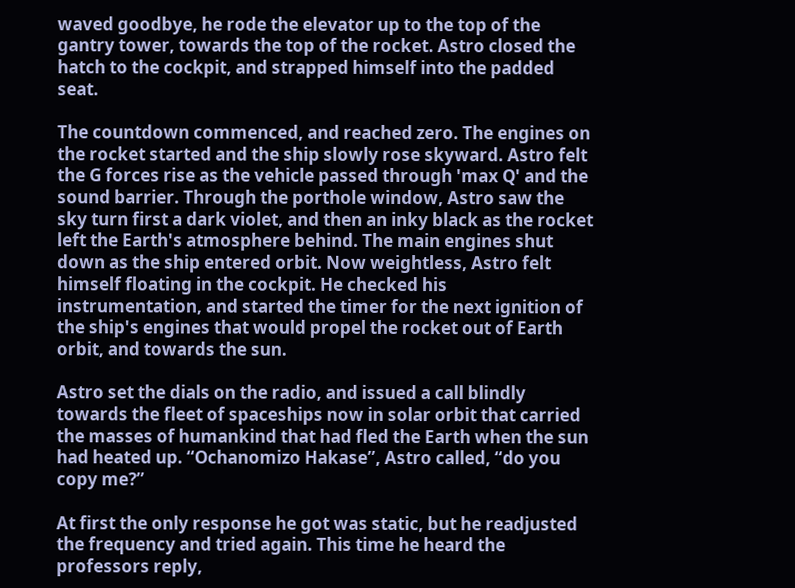waved goodbye, he rode the elevator up to the top of the gantry tower, towards the top of the rocket. Astro closed the hatch to the cockpit, and strapped himself into the padded seat.

The countdown commenced, and reached zero. The engines on the rocket started and the ship slowly rose skyward. Astro felt the G forces rise as the vehicle passed through 'max Q' and the sound barrier. Through the porthole window, Astro saw the sky turn first a dark violet, and then an inky black as the rocket left the Earth's atmosphere behind. The main engines shut down as the ship entered orbit. Now weightless, Astro felt himself floating in the cockpit. He checked his instrumentation, and started the timer for the next ignition of the ship's engines that would propel the rocket out of Earth orbit, and towards the sun.

Astro set the dials on the radio, and issued a call blindly towards the fleet of spaceships now in solar orbit that carried the masses of humankind that had fled the Earth when the sun had heated up. “Ochanomizo Hakase”, Astro called, “do you copy me?”

At first the only response he got was static, but he readjusted the frequency and tried again. This time he heard the professors reply,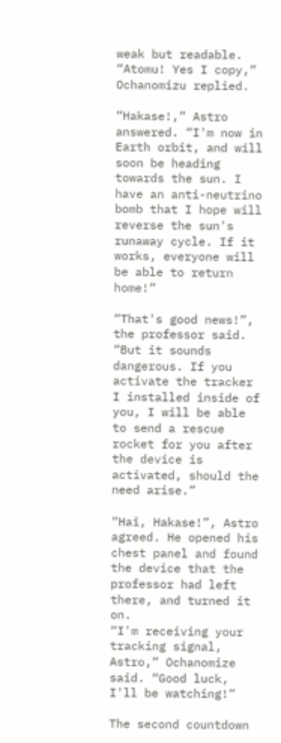weak but readable. “Atomu! Yes I copy,” Ochanomizu replied.

“Hakase!,” Astro answered. “I'm now in Earth orbit, and will soon be heading towards the sun. I have an anti-neutrino bomb that I hope will reverse the sun's runaway cycle. If it works, everyone will be able to return home!”

“That's good news!”, the professor said. “But it sounds dangerous. If you activate the tracker I installed inside of you, I will be able to send a rescue rocket for you after the device is activated, should the need arise.”

“Hai, Hakase!”, Astro agreed. He opened his chest panel and found the device that the professor had left there, and turned it on.
“I'm receiving your tracking signal, Astro,” Ochanomize said. “Good luck, I'll be watching!”

The second countdown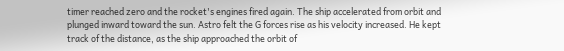timer reached zero and the rocket's engines fired again. The ship accelerated from orbit and plunged inward toward the sun. Astro felt the G forces rise as his velocity increased. He kept track of the distance, as the ship approached the orbit of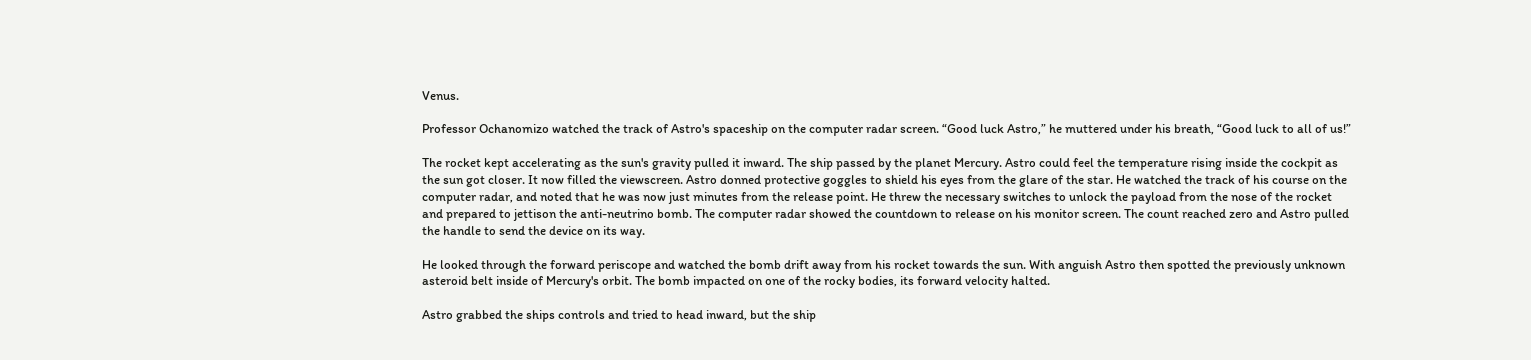Venus.

Professor Ochanomizo watched the track of Astro's spaceship on the computer radar screen. “Good luck Astro,” he muttered under his breath, “Good luck to all of us!”

The rocket kept accelerating as the sun's gravity pulled it inward. The ship passed by the planet Mercury. Astro could feel the temperature rising inside the cockpit as the sun got closer. It now filled the viewscreen. Astro donned protective goggles to shield his eyes from the glare of the star. He watched the track of his course on the computer radar, and noted that he was now just minutes from the release point. He threw the necessary switches to unlock the payload from the nose of the rocket and prepared to jettison the anti-neutrino bomb. The computer radar showed the countdown to release on his monitor screen. The count reached zero and Astro pulled the handle to send the device on its way.

He looked through the forward periscope and watched the bomb drift away from his rocket towards the sun. With anguish Astro then spotted the previously unknown asteroid belt inside of Mercury's orbit. The bomb impacted on one of the rocky bodies, its forward velocity halted.

Astro grabbed the ships controls and tried to head inward, but the ship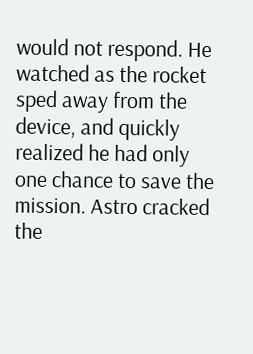would not respond. He watched as the rocket sped away from the device, and quickly realized he had only one chance to save the mission. Astro cracked the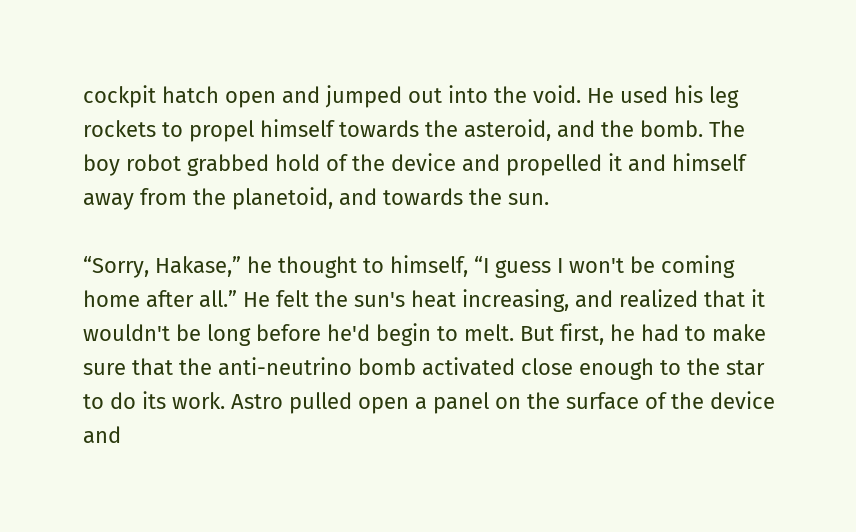cockpit hatch open and jumped out into the void. He used his leg rockets to propel himself towards the asteroid, and the bomb. The boy robot grabbed hold of the device and propelled it and himself away from the planetoid, and towards the sun.

“Sorry, Hakase,” he thought to himself, “I guess I won't be coming home after all.” He felt the sun's heat increasing, and realized that it wouldn't be long before he'd begin to melt. But first, he had to make sure that the anti-neutrino bomb activated close enough to the star to do its work. Astro pulled open a panel on the surface of the device and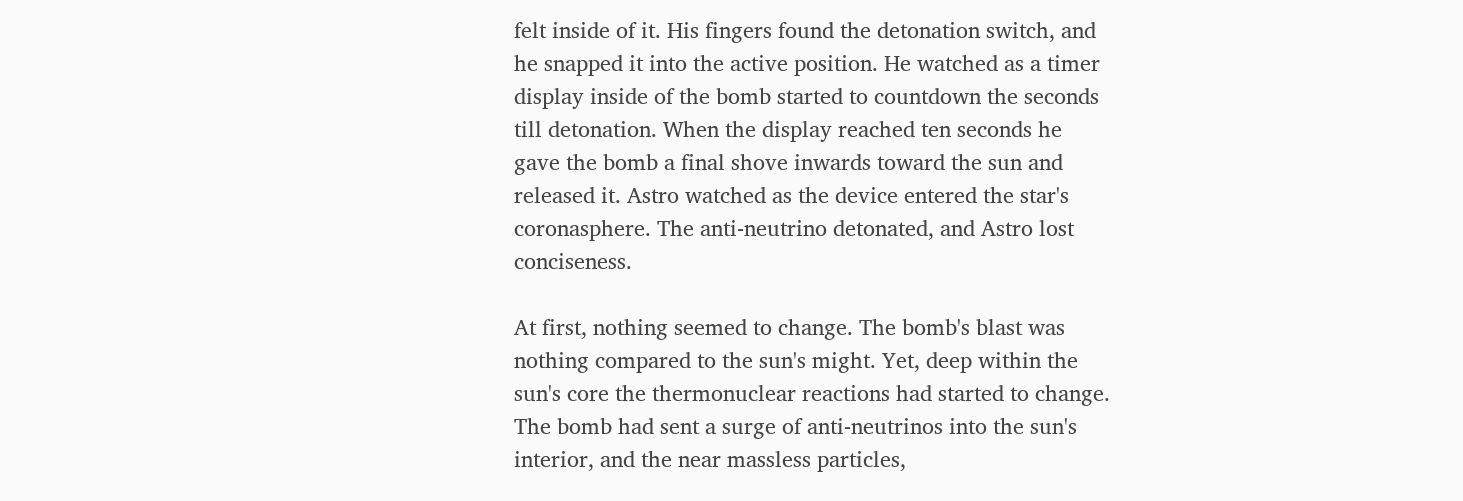felt inside of it. His fingers found the detonation switch, and he snapped it into the active position. He watched as a timer display inside of the bomb started to countdown the seconds till detonation. When the display reached ten seconds he gave the bomb a final shove inwards toward the sun and released it. Astro watched as the device entered the star's coronasphere. The anti-neutrino detonated, and Astro lost conciseness.

At first, nothing seemed to change. The bomb's blast was nothing compared to the sun's might. Yet, deep within the sun's core the thermonuclear reactions had started to change. The bomb had sent a surge of anti-neutrinos into the sun's interior, and the near massless particles,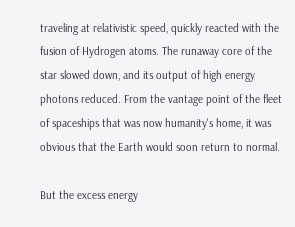traveling at relativistic speed, quickly reacted with the fusion of Hydrogen atoms. The runaway core of the star slowed down, and its output of high energy photons reduced. From the vantage point of the fleet of spaceships that was now humanity's home, it was obvious that the Earth would soon return to normal.

But the excess energy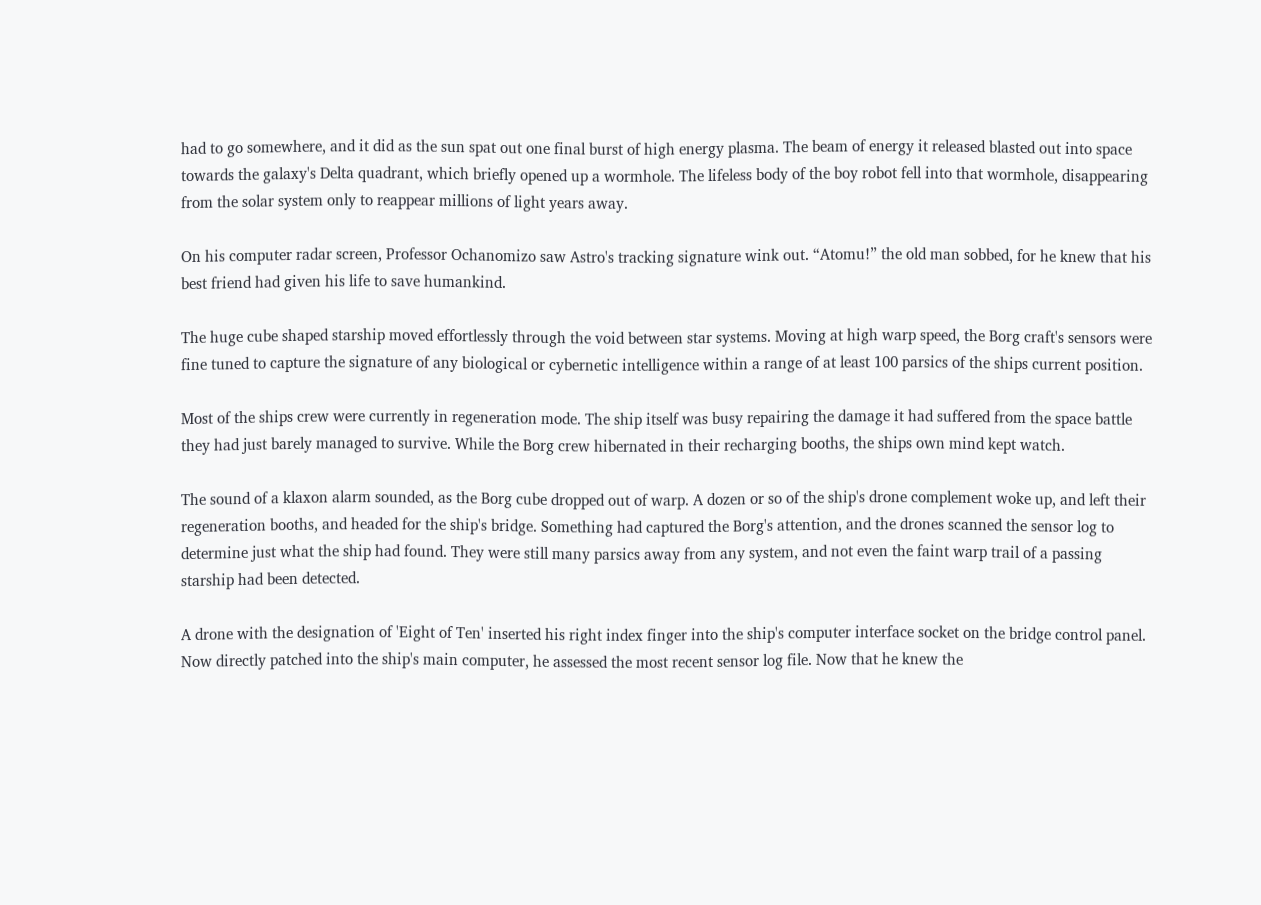had to go somewhere, and it did as the sun spat out one final burst of high energy plasma. The beam of energy it released blasted out into space towards the galaxy's Delta quadrant, which briefly opened up a wormhole. The lifeless body of the boy robot fell into that wormhole, disappearing from the solar system only to reappear millions of light years away.

On his computer radar screen, Professor Ochanomizo saw Astro's tracking signature wink out. “Atomu!” the old man sobbed, for he knew that his best friend had given his life to save humankind.

The huge cube shaped starship moved effortlessly through the void between star systems. Moving at high warp speed, the Borg craft's sensors were fine tuned to capture the signature of any biological or cybernetic intelligence within a range of at least 100 parsics of the ships current position.

Most of the ships crew were currently in regeneration mode. The ship itself was busy repairing the damage it had suffered from the space battle they had just barely managed to survive. While the Borg crew hibernated in their recharging booths, the ships own mind kept watch.

The sound of a klaxon alarm sounded, as the Borg cube dropped out of warp. A dozen or so of the ship's drone complement woke up, and left their regeneration booths, and headed for the ship's bridge. Something had captured the Borg's attention, and the drones scanned the sensor log to determine just what the ship had found. They were still many parsics away from any system, and not even the faint warp trail of a passing starship had been detected.

A drone with the designation of 'Eight of Ten' inserted his right index finger into the ship's computer interface socket on the bridge control panel. Now directly patched into the ship's main computer, he assessed the most recent sensor log file. Now that he knew the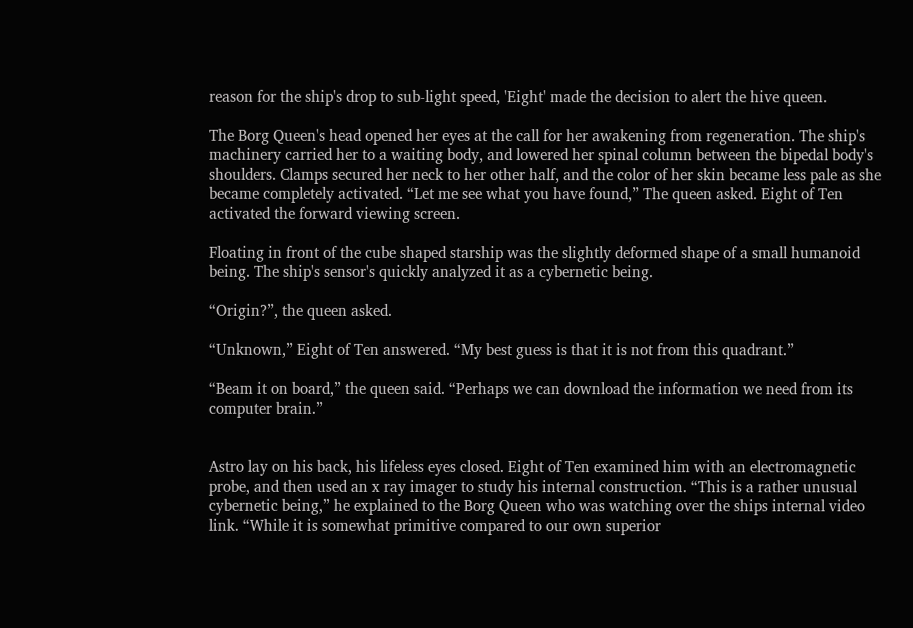reason for the ship's drop to sub-light speed, 'Eight' made the decision to alert the hive queen.

The Borg Queen's head opened her eyes at the call for her awakening from regeneration. The ship's machinery carried her to a waiting body, and lowered her spinal column between the bipedal body's shoulders. Clamps secured her neck to her other half, and the color of her skin became less pale as she became completely activated. “Let me see what you have found,” The queen asked. Eight of Ten activated the forward viewing screen.

Floating in front of the cube shaped starship was the slightly deformed shape of a small humanoid being. The ship's sensor's quickly analyzed it as a cybernetic being.

“Origin?”, the queen asked.

“Unknown,” Eight of Ten answered. “My best guess is that it is not from this quadrant.”

“Beam it on board,” the queen said. “Perhaps we can download the information we need from its computer brain.”


Astro lay on his back, his lifeless eyes closed. Eight of Ten examined him with an electromagnetic probe, and then used an x ray imager to study his internal construction. “This is a rather unusual cybernetic being,” he explained to the Borg Queen who was watching over the ships internal video link. “While it is somewhat primitive compared to our own superior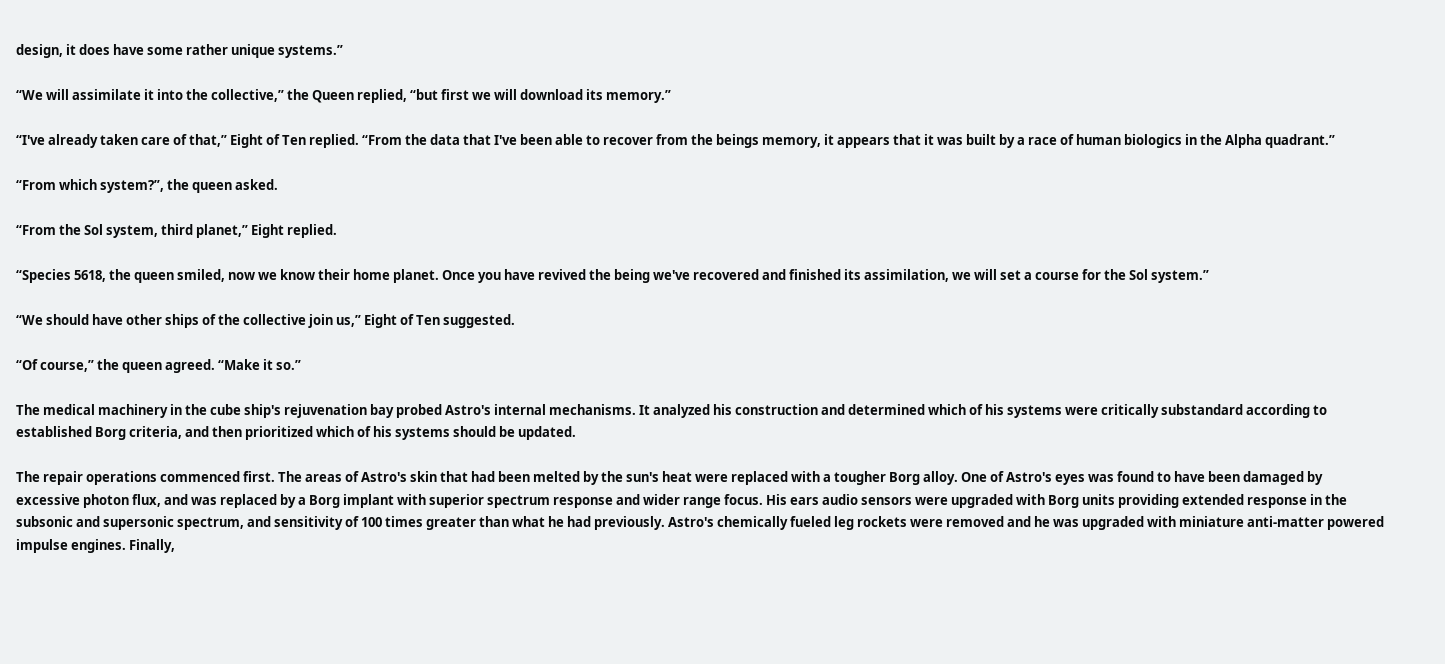design, it does have some rather unique systems.”

“We will assimilate it into the collective,” the Queen replied, “but first we will download its memory.”

“I've already taken care of that,” Eight of Ten replied. “From the data that I've been able to recover from the beings memory, it appears that it was built by a race of human biologics in the Alpha quadrant.”

“From which system?”, the queen asked.

“From the Sol system, third planet,” Eight replied.

“Species 5618, the queen smiled, now we know their home planet. Once you have revived the being we've recovered and finished its assimilation, we will set a course for the Sol system.”

“We should have other ships of the collective join us,” Eight of Ten suggested.

“Of course,” the queen agreed. “Make it so.”

The medical machinery in the cube ship's rejuvenation bay probed Astro's internal mechanisms. It analyzed his construction and determined which of his systems were critically substandard according to established Borg criteria, and then prioritized which of his systems should be updated.

The repair operations commenced first. The areas of Astro's skin that had been melted by the sun's heat were replaced with a tougher Borg alloy. One of Astro's eyes was found to have been damaged by excessive photon flux, and was replaced by a Borg implant with superior spectrum response and wider range focus. His ears audio sensors were upgraded with Borg units providing extended response in the subsonic and supersonic spectrum, and sensitivity of 100 times greater than what he had previously. Astro's chemically fueled leg rockets were removed and he was upgraded with miniature anti-matter powered impulse engines. Finally,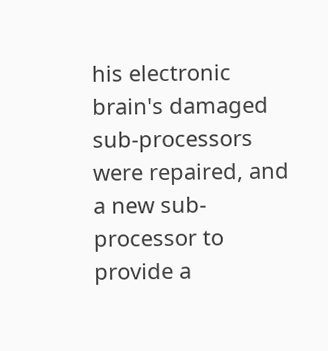his electronic brain's damaged sub-processors were repaired, and a new sub-processor to provide a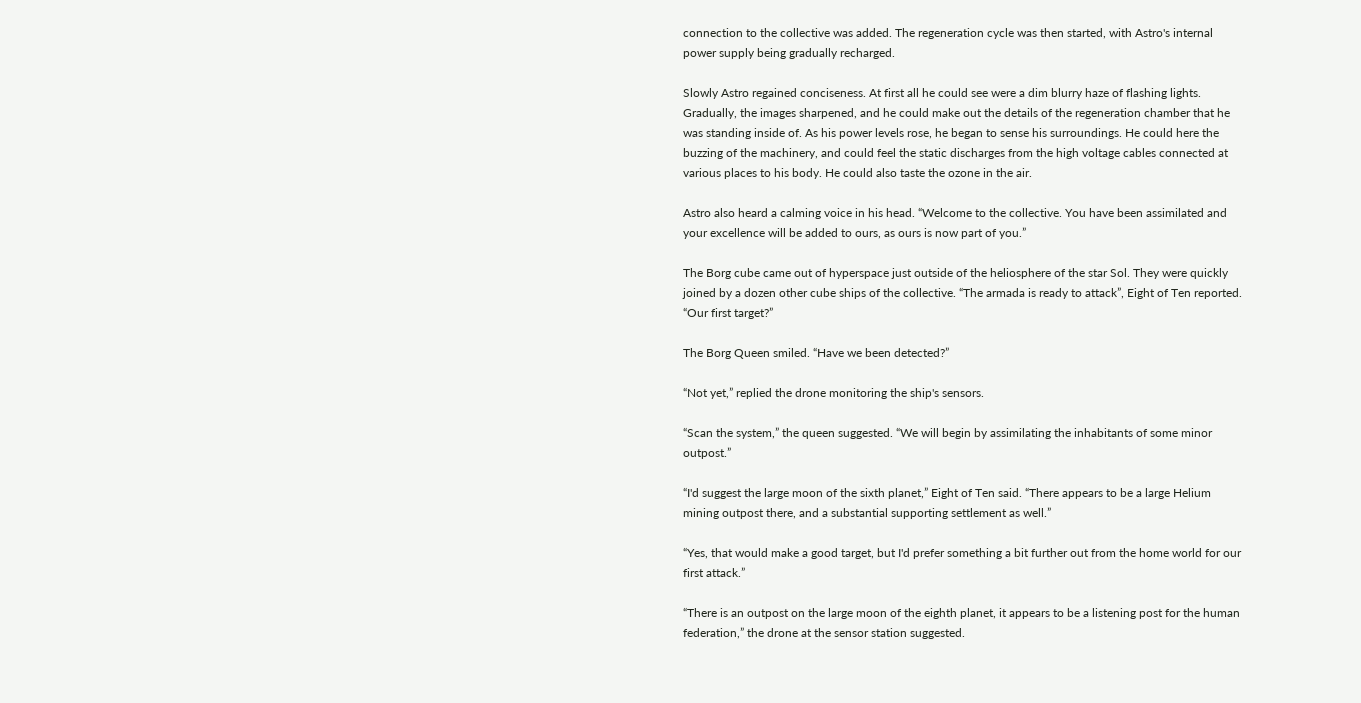connection to the collective was added. The regeneration cycle was then started, with Astro's internal power supply being gradually recharged.

Slowly Astro regained conciseness. At first all he could see were a dim blurry haze of flashing lights. Gradually, the images sharpened, and he could make out the details of the regeneration chamber that he was standing inside of. As his power levels rose, he began to sense his surroundings. He could here the buzzing of the machinery, and could feel the static discharges from the high voltage cables connected at various places to his body. He could also taste the ozone in the air.

Astro also heard a calming voice in his head. “Welcome to the collective. You have been assimilated and your excellence will be added to ours, as ours is now part of you.”

The Borg cube came out of hyperspace just outside of the heliosphere of the star Sol. They were quickly joined by a dozen other cube ships of the collective. “The armada is ready to attack”, Eight of Ten reported. “Our first target?”

The Borg Queen smiled. “Have we been detected?”

“Not yet,” replied the drone monitoring the ship's sensors.

“Scan the system,” the queen suggested. “We will begin by assimilating the inhabitants of some minor outpost.”

“I'd suggest the large moon of the sixth planet,” Eight of Ten said. “There appears to be a large Helium mining outpost there, and a substantial supporting settlement as well.”

“Yes, that would make a good target, but I'd prefer something a bit further out from the home world for our first attack.”

“There is an outpost on the large moon of the eighth planet, it appears to be a listening post for the human federation,” the drone at the sensor station suggested.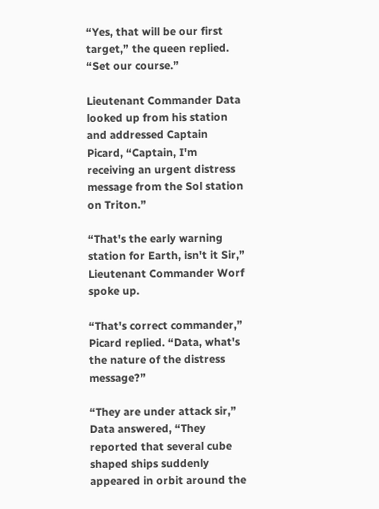“Yes, that will be our first target,” the queen replied. “Set our course.”

Lieutenant Commander Data looked up from his station and addressed Captain Picard, “Captain, I'm receiving an urgent distress message from the Sol station on Triton.”

“That's the early warning station for Earth, isn't it Sir,” Lieutenant Commander Worf spoke up.

“That's correct commander,” Picard replied. “Data, what's the nature of the distress message?”

“They are under attack sir,” Data answered, “They reported that several cube shaped ships suddenly appeared in orbit around the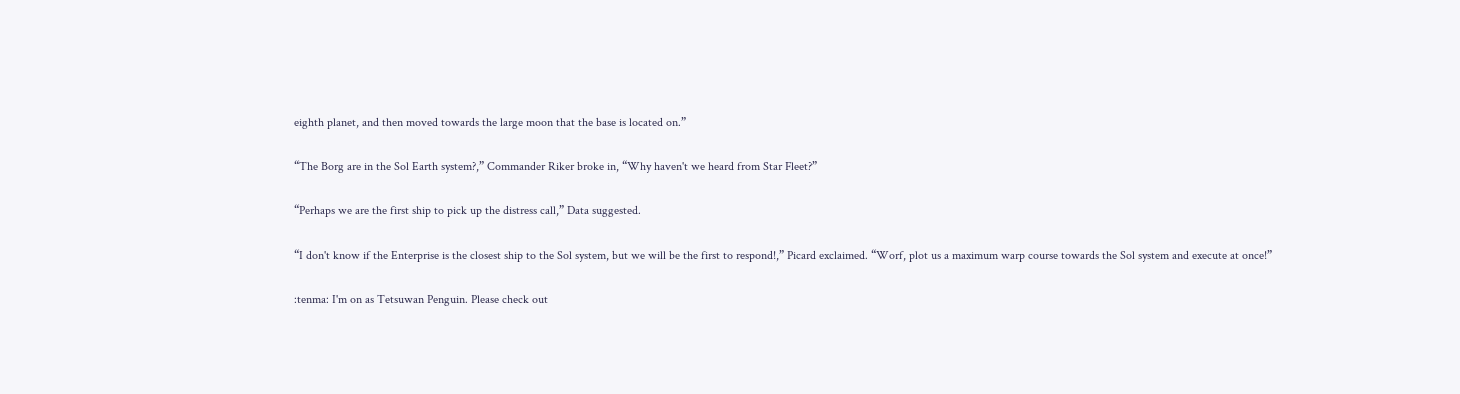eighth planet, and then moved towards the large moon that the base is located on.”

“The Borg are in the Sol Earth system?,” Commander Riker broke in, “Why haven't we heard from Star Fleet?”

“Perhaps we are the first ship to pick up the distress call,” Data suggested.

“I don't know if the Enterprise is the closest ship to the Sol system, but we will be the first to respond!,” Picard exclaimed. “Worf, plot us a maximum warp course towards the Sol system and execute at once!”

:tenma: I'm on as Tetsuwan Penguin. Please check out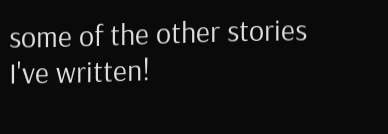some of the other stories I've written!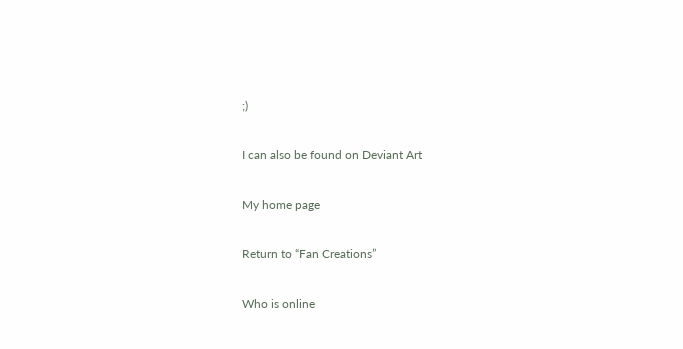;)

I can also be found on Deviant Art

My home page

Return to “Fan Creations”

Who is online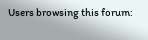Users browsing this forum: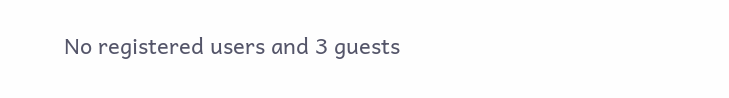No registered users and 3 guests